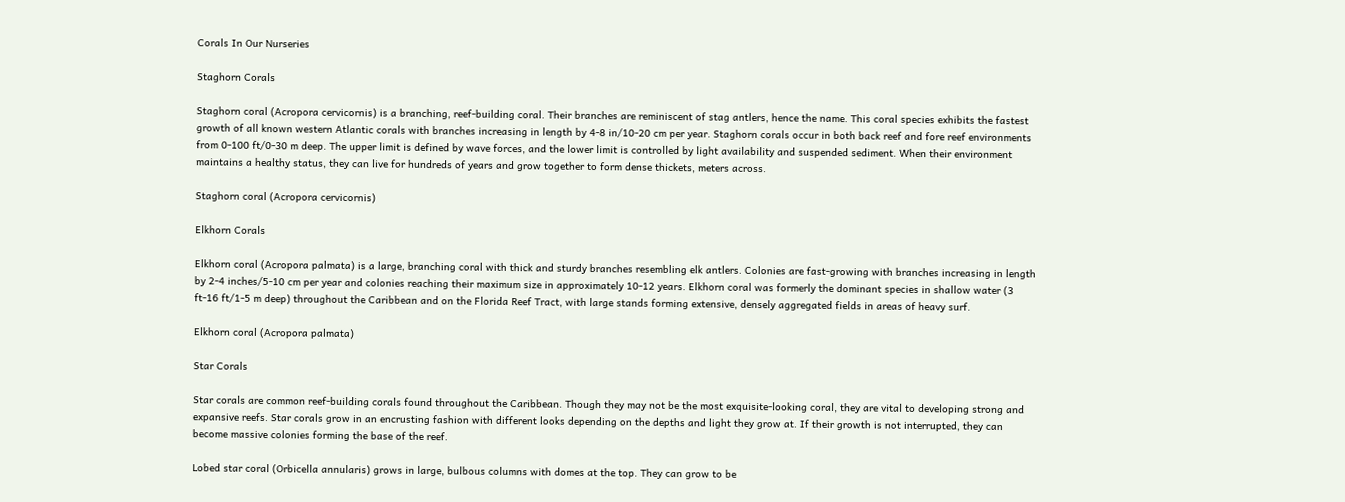Corals In Our Nurseries

Staghorn Corals

Staghorn coral (Acropora cervicornis) is a branching, reef-building coral. Their branches are reminiscent of stag antlers, hence the name. This coral species exhibits the fastest growth of all known western Atlantic corals with branches increasing in length by 4-8 in/10-20 cm per year. Staghorn corals occur in both back reef and fore reef environments from 0-100 ft/0-30 m deep. The upper limit is defined by wave forces, and the lower limit is controlled by light availability and suspended sediment. When their environment maintains a healthy status, they can live for hundreds of years and grow together to form dense thickets, meters across.

Staghorn coral (Acropora cervicornis)

Elkhorn Corals

Elkhorn coral (Acropora palmata) is a large, branching coral with thick and sturdy branches resembling elk antlers. Colonies are fast-growing with branches increasing in length by 2-4 inches/5-10 cm per year and colonies reaching their maximum size in approximately 10-12 years. Elkhorn coral was formerly the dominant species in shallow water (3 ft-16 ft/1-5 m deep) throughout the Caribbean and on the Florida Reef Tract, with large stands forming extensive, densely aggregated fields in areas of heavy surf.

Elkhorn coral (Acropora palmata)

Star Corals

Star corals are common reef-building corals found throughout the Caribbean. Though they may not be the most exquisite-looking coral, they are vital to developing strong and expansive reefs. Star corals grow in an encrusting fashion with different looks depending on the depths and light they grow at. If their growth is not interrupted, they can become massive colonies forming the base of the reef.

Lobed star coral (Orbicella annularis) grows in large, bulbous columns with domes at the top. They can grow to be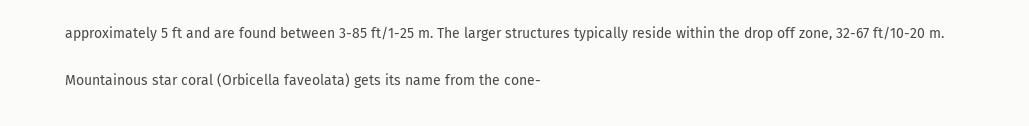approximately 5 ft and are found between 3-85 ft/1-25 m. The larger structures typically reside within the drop off zone, 32-67 ft/10-20 m.

Mountainous star coral (Orbicella faveolata) gets its name from the cone-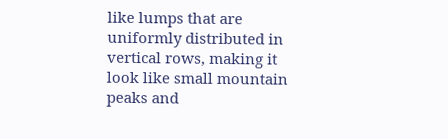like lumps that are uniformly distributed in vertical rows, making it look like small mountain peaks and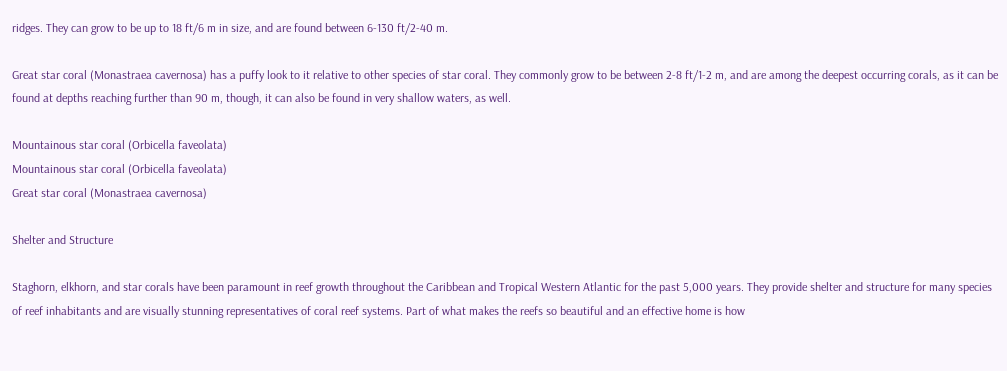ridges. They can grow to be up to 18 ft/6 m in size, and are found between 6-130 ft/2-40 m.

Great star coral (Monastraea cavernosa) has a puffy look to it relative to other species of star coral. They commonly grow to be between 2-8 ft/1-2 m, and are among the deepest occurring corals, as it can be found at depths reaching further than 90 m, though, it can also be found in very shallow waters, as well.

Mountainous star coral (Orbicella faveolata)
Mountainous star coral (Orbicella faveolata)
Great star coral (Monastraea cavernosa)

Shelter and Structure

Staghorn, elkhorn, and star corals have been paramount in reef growth throughout the Caribbean and Tropical Western Atlantic for the past 5,000 years. They provide shelter and structure for many species of reef inhabitants and are visually stunning representatives of coral reef systems. Part of what makes the reefs so beautiful and an effective home is how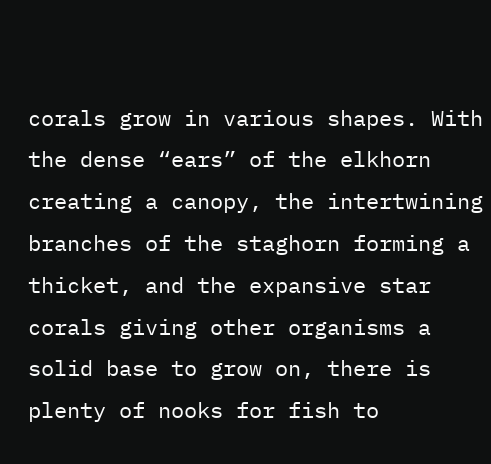corals grow in various shapes. With the dense “ears” of the elkhorn creating a canopy, the intertwining branches of the staghorn forming a thicket, and the expansive star corals giving other organisms a solid base to grow on, there is plenty of nooks for fish to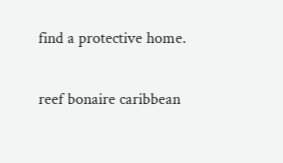find a protective home.

reef bonaire caribbean